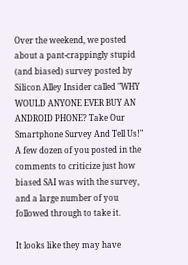Over the weekend, we posted about a pant-crappingly stupid (and biased) survey posted by Silicon Alley Insider called "WHY WOULD ANYONE EVER BUY AN ANDROID PHONE? Take Our Smartphone Survey And Tell Us!" A few dozen of you posted in the comments to criticize just how biased SAI was with the survey, and a large number of you followed through to take it.

It looks like they may have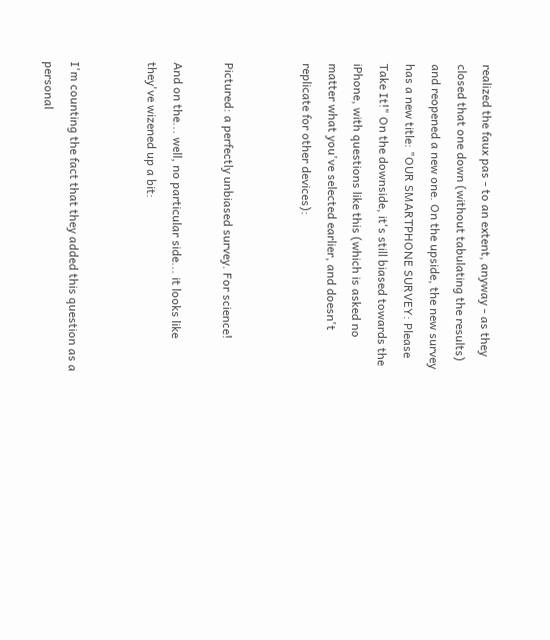realized the faux pas - to an extent, anyway - as they closed that one down (without tabulating the results) and reopened a new one. On the upside, the new survey has a new title: "OUR SMARTPHONE SURVEY: Please Take It!" On the downside, it's still biased towards the iPhone, with questions like this (which is asked no matter what you've selected earlier, and doesn't replicate for other devices):


Pictured: a perfectly unbiased survey. For science!

And on the... well, no particular side... it looks like they've wizened up a bit:


I'm counting the fact that they added this question as a personal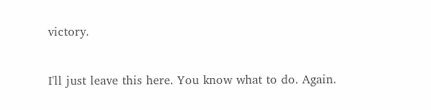victory.

I'll just leave this here. You know what to do. Again.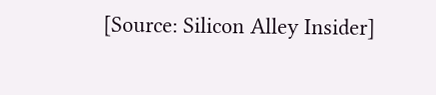[Source: Silicon Alley Insider]